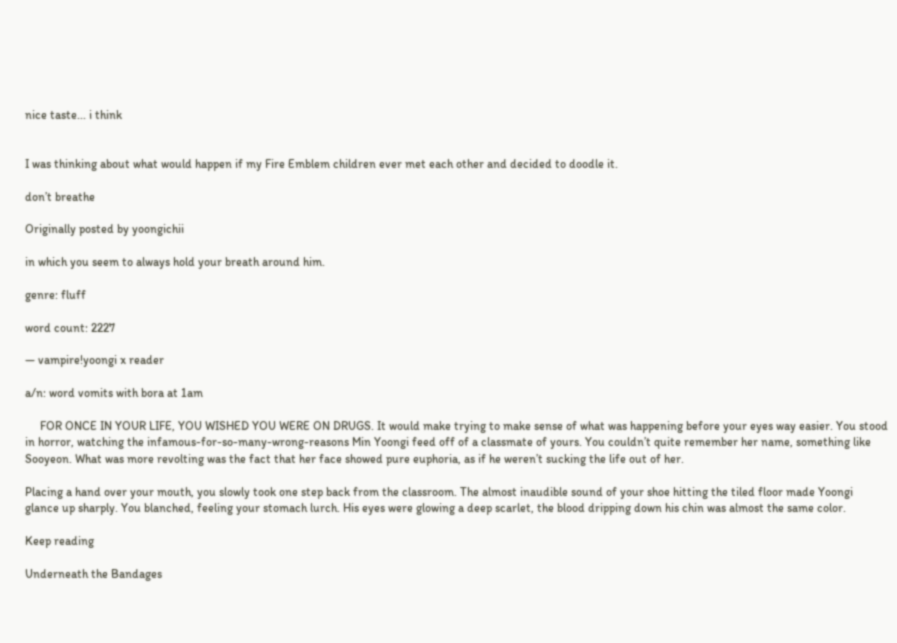nice taste... i think


I was thinking about what would happen if my Fire Emblem children ever met each other and decided to doodle it.

don’t breathe

Originally posted by yoongichii

in which you seem to always hold your breath around him.

genre: fluff

word count: 2227

― vampire!yoongi x reader

a/n: word vomits with bora at 1am

     FOR ONCE IN YOUR LIFE, YOU WISHED YOU WERE ON DRUGS. It would make trying to make sense of what was happening before your eyes way easier. You stood in horror, watching the infamous-for-so-many-wrong-reasons Min Yoongi feed off of a classmate of yours. You couldn’t quite remember her name, something like Sooyeon. What was more revolting was the fact that her face showed pure euphoria, as if he weren’t sucking the life out of her.

Placing a hand over your mouth, you slowly took one step back from the classroom. The almost inaudible sound of your shoe hitting the tiled floor made Yoongi glance up sharply. You blanched, feeling your stomach lurch. His eyes were glowing a deep scarlet, the blood dripping down his chin was almost the same color.

Keep reading

Underneath the Bandages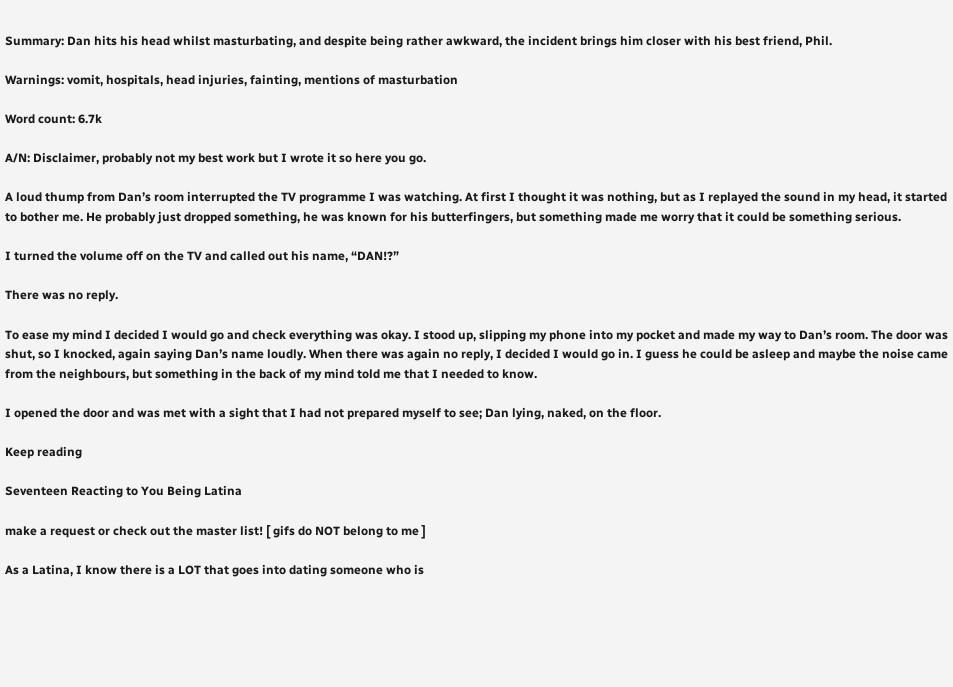Summary: Dan hits his head whilst masturbating, and despite being rather awkward, the incident brings him closer with his best friend, Phil.

Warnings: vomit, hospitals, head injuries, fainting, mentions of masturbation

Word count: 6.7k

A/N: Disclaimer, probably not my best work but I wrote it so here you go.

A loud thump from Dan’s room interrupted the TV programme I was watching. At first I thought it was nothing, but as I replayed the sound in my head, it started to bother me. He probably just dropped something, he was known for his butterfingers, but something made me worry that it could be something serious.

I turned the volume off on the TV and called out his name, “DAN!?”

There was no reply.

To ease my mind I decided I would go and check everything was okay. I stood up, slipping my phone into my pocket and made my way to Dan’s room. The door was shut, so I knocked, again saying Dan’s name loudly. When there was again no reply, I decided I would go in. I guess he could be asleep and maybe the noise came from the neighbours, but something in the back of my mind told me that I needed to know.

I opened the door and was met with a sight that I had not prepared myself to see; Dan lying, naked, on the floor.

Keep reading

Seventeen Reacting to You Being Latina

make a request or check out the master list! [ gifs do NOT belong to me ]

As a Latina, I know there is a LOT that goes into dating someone who is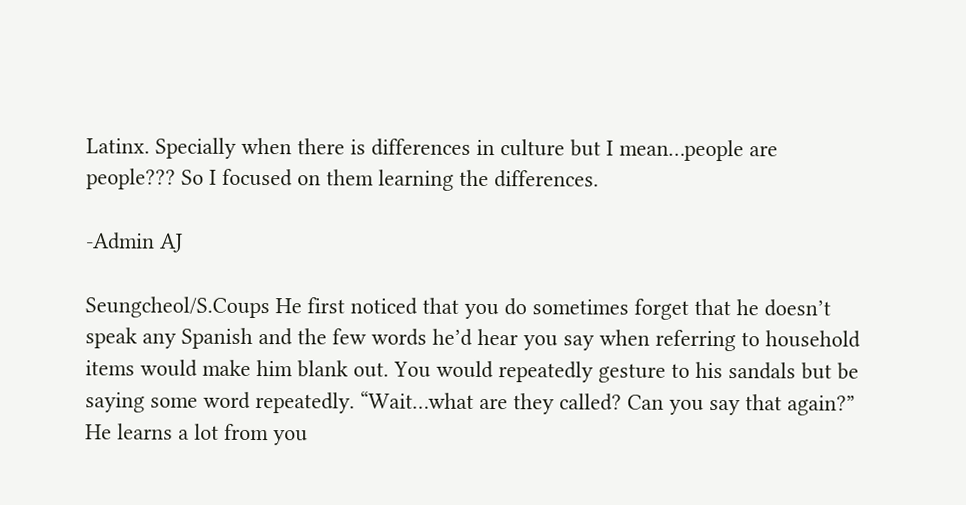Latinx. Specially when there is differences in culture but I mean…people are people??? So I focused on them learning the differences.

-Admin AJ

Seungcheol/S.Coups He first noticed that you do sometimes forget that he doesn’t speak any Spanish and the few words he’d hear you say when referring to household items would make him blank out. You would repeatedly gesture to his sandals but be saying some word repeatedly. “Wait…what are they called? Can you say that again?” He learns a lot from you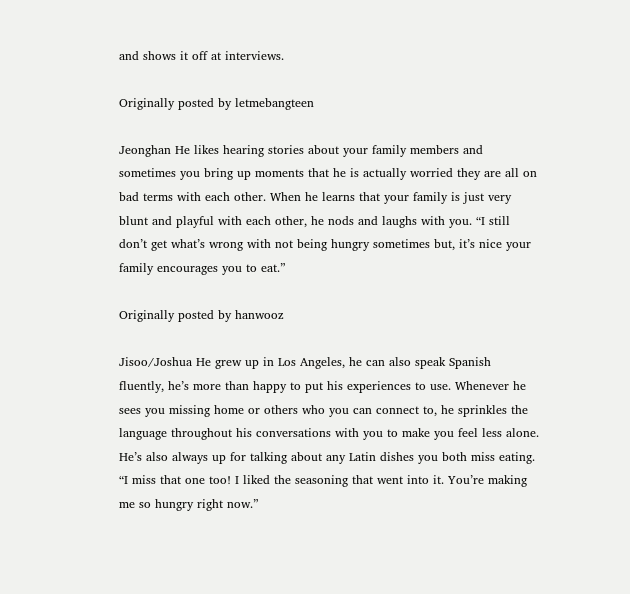and shows it off at interviews.

Originally posted by letmebangteen

Jeonghan He likes hearing stories about your family members and sometimes you bring up moments that he is actually worried they are all on bad terms with each other. When he learns that your family is just very blunt and playful with each other, he nods and laughs with you. “I still don’t get what’s wrong with not being hungry sometimes but, it’s nice your family encourages you to eat.”

Originally posted by hanwooz

Jisoo/Joshua He grew up in Los Angeles, he can also speak Spanish fluently, he’s more than happy to put his experiences to use. Whenever he sees you missing home or others who you can connect to, he sprinkles the language throughout his conversations with you to make you feel less alone. He’s also always up for talking about any Latin dishes you both miss eating. “I miss that one too! I liked the seasoning that went into it. You’re making me so hungry right now.”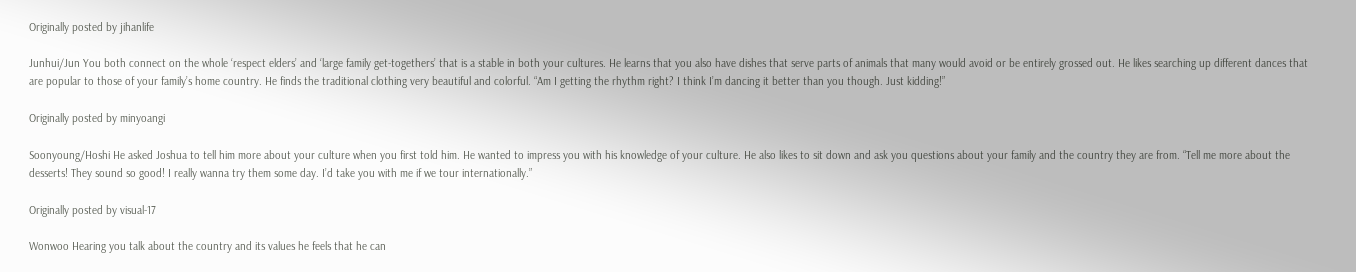Originally posted by jihanlife

Junhui/Jun You both connect on the whole ‘respect elders’ and ‘large family get-togethers’ that is a stable in both your cultures. He learns that you also have dishes that serve parts of animals that many would avoid or be entirely grossed out. He likes searching up different dances that are popular to those of your family’s home country. He finds the traditional clothing very beautiful and colorful. “Am I getting the rhythm right? I think I’m dancing it better than you though. Just kidding!”

Originally posted by minyoangi

Soonyoung/Hoshi He asked Joshua to tell him more about your culture when you first told him. He wanted to impress you with his knowledge of your culture. He also likes to sit down and ask you questions about your family and the country they are from. “Tell me more about the desserts! They sound so good! I really wanna try them some day. I’d take you with me if we tour internationally.”

Originally posted by visual-17

Wonwoo Hearing you talk about the country and its values he feels that he can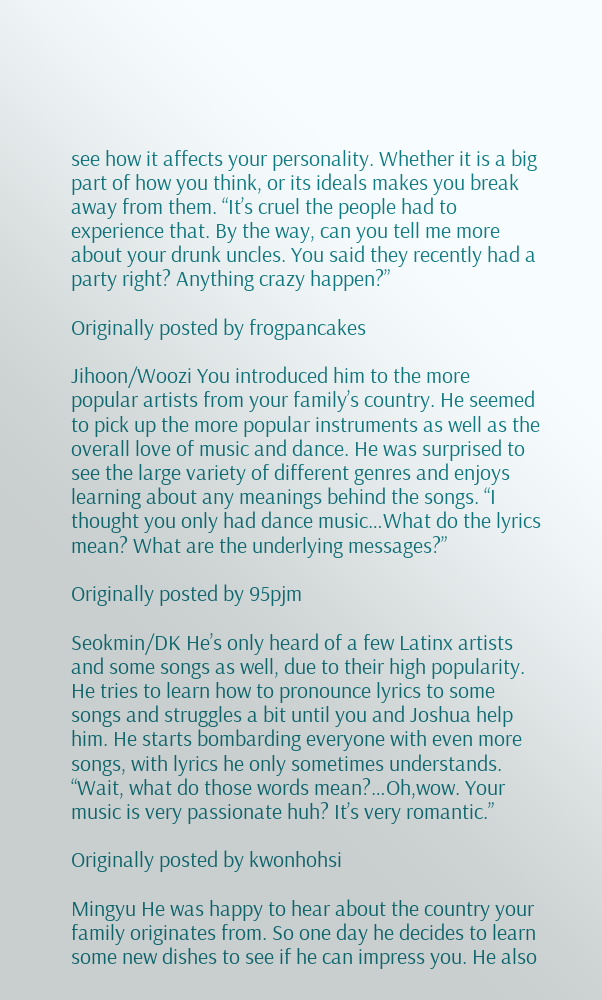see how it affects your personality. Whether it is a big part of how you think, or its ideals makes you break away from them. “It’s cruel the people had to experience that. By the way, can you tell me more about your drunk uncles. You said they recently had a party right? Anything crazy happen?”

Originally posted by frogpancakes

Jihoon/Woozi You introduced him to the more popular artists from your family’s country. He seemed to pick up the more popular instruments as well as the overall love of music and dance. He was surprised to see the large variety of different genres and enjoys learning about any meanings behind the songs. “I thought you only had dance music…What do the lyrics mean? What are the underlying messages?”

Originally posted by 95pjm

Seokmin/DK He’s only heard of a few Latinx artists and some songs as well, due to their high popularity. He tries to learn how to pronounce lyrics to some songs and struggles a bit until you and Joshua help him. He starts bombarding everyone with even more songs, with lyrics he only sometimes understands. “Wait, what do those words mean?…Oh,wow. Your music is very passionate huh? It’s very romantic.”

Originally posted by kwonhohsi

Mingyu He was happy to hear about the country your family originates from. So one day he decides to learn some new dishes to see if he can impress you. He also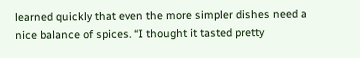learned quickly that even the more simpler dishes need a nice balance of spices. “I thought it tasted pretty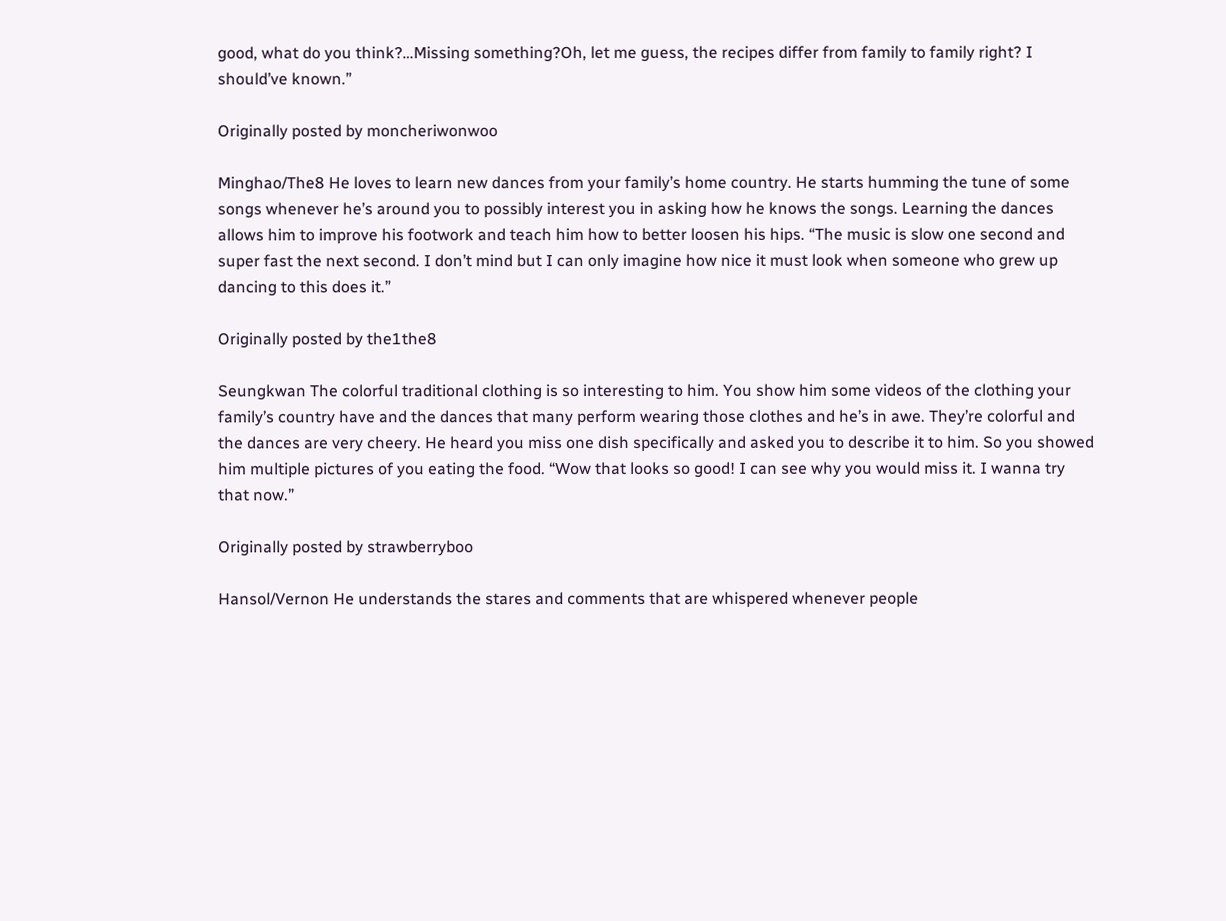good, what do you think?…Missing something?Oh, let me guess, the recipes differ from family to family right? I should’ve known.”

Originally posted by moncheriwonwoo

Minghao/The8 He loves to learn new dances from your family’s home country. He starts humming the tune of some songs whenever he’s around you to possibly interest you in asking how he knows the songs. Learning the dances allows him to improve his footwork and teach him how to better loosen his hips. “The music is slow one second and super fast the next second. I don’t mind but I can only imagine how nice it must look when someone who grew up dancing to this does it.”

Originally posted by the1the8

Seungkwan The colorful traditional clothing is so interesting to him. You show him some videos of the clothing your family’s country have and the dances that many perform wearing those clothes and he’s in awe. They’re colorful and the dances are very cheery. He heard you miss one dish specifically and asked you to describe it to him. So you showed him multiple pictures of you eating the food. “Wow that looks so good! I can see why you would miss it. I wanna try that now.”

Originally posted by strawberryboo

Hansol/Vernon He understands the stares and comments that are whispered whenever people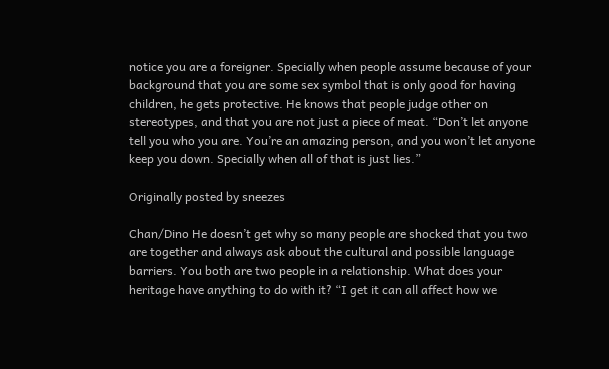notice you are a foreigner. Specially when people assume because of your background that you are some sex symbol that is only good for having children, he gets protective. He knows that people judge other on stereotypes, and that you are not just a piece of meat. “Don’t let anyone tell you who you are. You’re an amazing person, and you won’t let anyone keep you down. Specially when all of that is just lies.”

Originally posted by sneezes

Chan/Dino He doesn’t get why so many people are shocked that you two are together and always ask about the cultural and possible language barriers. You both are two people in a relationship. What does your heritage have anything to do with it? “I get it can all affect how we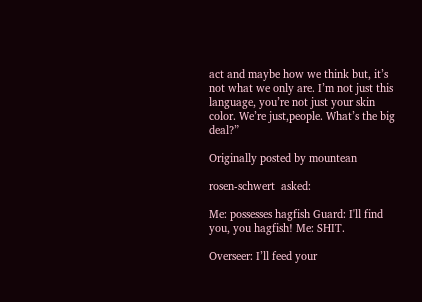act and maybe how we think but, it’s not what we only are. I’m not just this language, you’re not just your skin color. We’re just,people. What’s the big deal?”

Originally posted by mountean

rosen-schwert  asked:

Me: possesses hagfish Guard: I'll find you, you hagfish! Me: SHIT.

Overseer: I’ll feed your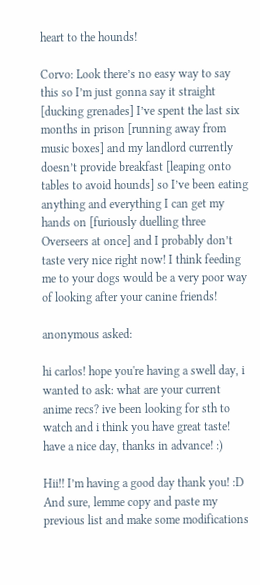heart to the hounds!

Corvo: Look there’s no easy way to say this so I’m just gonna say it straight [ducking grenades] I’ve spent the last six months in prison [running away from music boxes] and my landlord currently doesn’t provide breakfast [leaping onto tables to avoid hounds] so I’ve been eating anything and everything I can get my hands on [furiously duelling three Overseers at once] and I probably don’t taste very nice right now! I think feeding me to your dogs would be a very poor way of looking after your canine friends!

anonymous asked:

hi carlos! hope you're having a swell day, i wanted to ask: what are your current anime recs? ive been looking for sth to watch and i think you have great taste! have a nice day, thanks in advance! :)

Hii!! I’m having a good day thank you! :D And sure, lemme copy and paste my previous list and make some modifications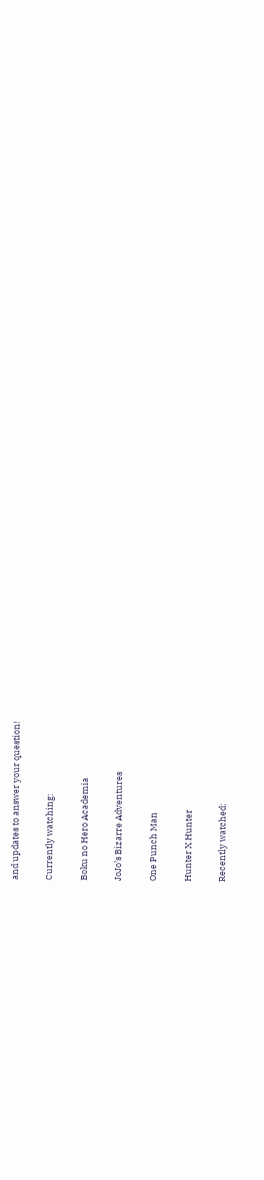and updates to answer your question!

Currently watching:

Boku no Hero Academia

JoJo’s Bizarre Adventures

One Punch Man

Hunter X Hunter

Recently watched: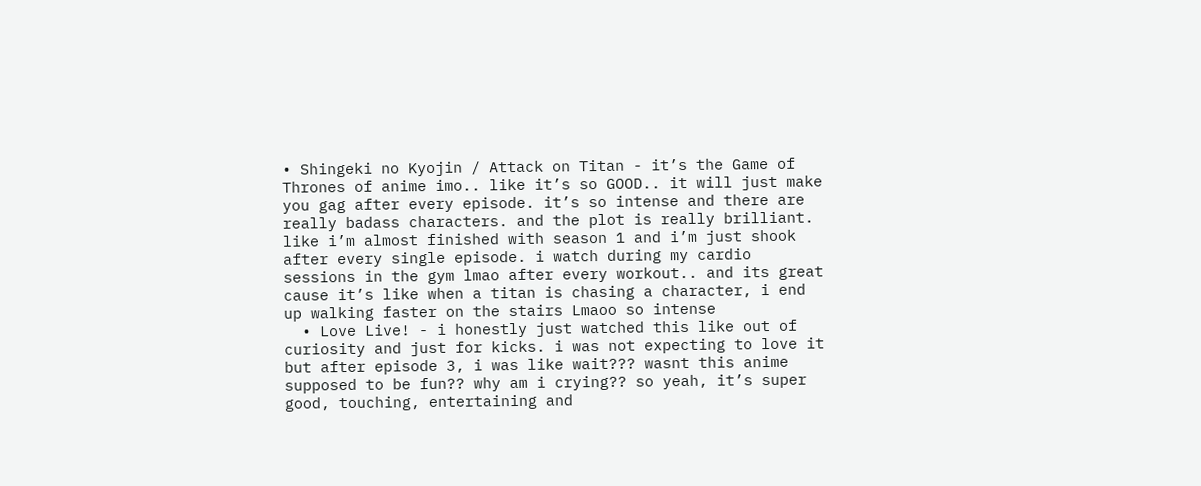• Shingeki no Kyojin / Attack on Titan - it’s the Game of Thrones of anime imo.. like it’s so GOOD.. it will just make you gag after every episode. it’s so intense and there are really badass characters. and the plot is really brilliant. like i’m almost finished with season 1 and i’m just shook after every single episode. i watch during my cardio sessions in the gym lmao after every workout.. and its great cause it’s like when a titan is chasing a character, i end up walking faster on the stairs Lmaoo so intense
  • Love Live! - i honestly just watched this like out of curiosity and just for kicks. i was not expecting to love it but after episode 3, i was like wait??? wasnt this anime supposed to be fun?? why am i crying?? so yeah, it’s super good, touching, entertaining and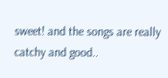sweet! and the songs are really catchy and good..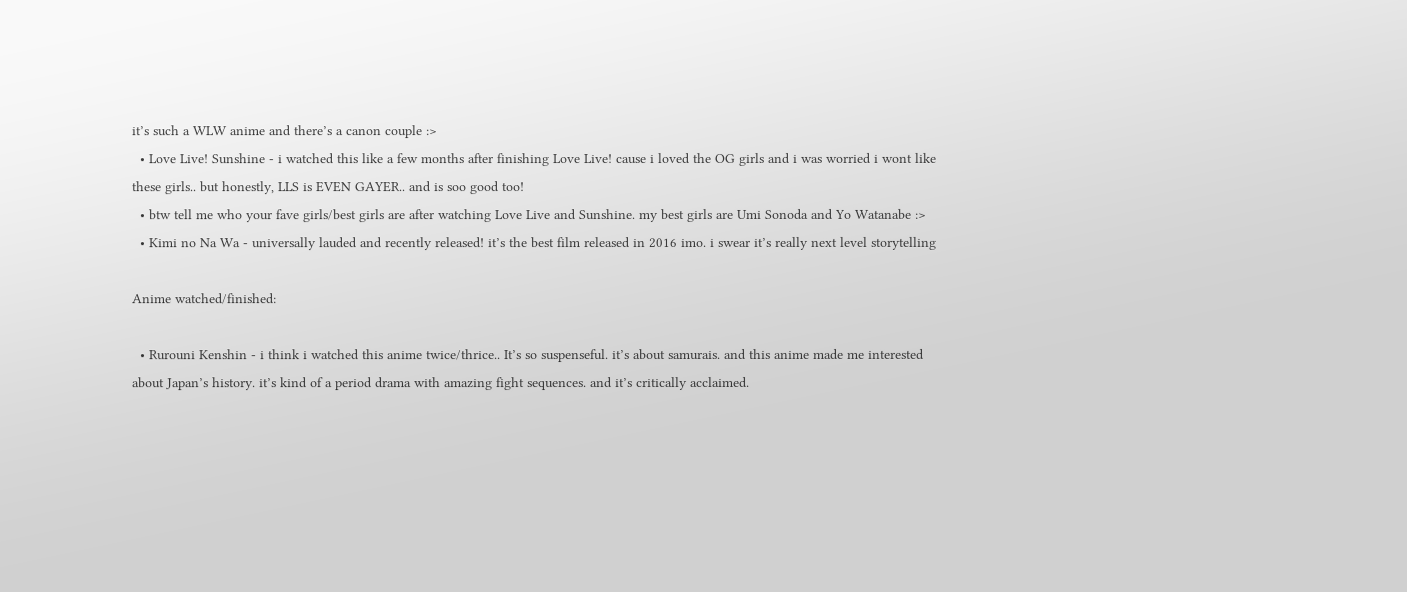it’s such a WLW anime and there’s a canon couple :>
  • Love Live! Sunshine - i watched this like a few months after finishing Love Live! cause i loved the OG girls and i was worried i wont like these girls.. but honestly, LLS is EVEN GAYER.. and is soo good too!
  • btw tell me who your fave girls/best girls are after watching Love Live and Sunshine. my best girls are Umi Sonoda and Yo Watanabe :>
  • Kimi no Na Wa - universally lauded and recently released! it’s the best film released in 2016 imo. i swear it’s really next level storytelling

Anime watched/finished:

  • Rurouni Kenshin - i think i watched this anime twice/thrice.. It’s so suspenseful. it’s about samurais. and this anime made me interested about Japan’s history. it’s kind of a period drama with amazing fight sequences. and it’s critically acclaimed.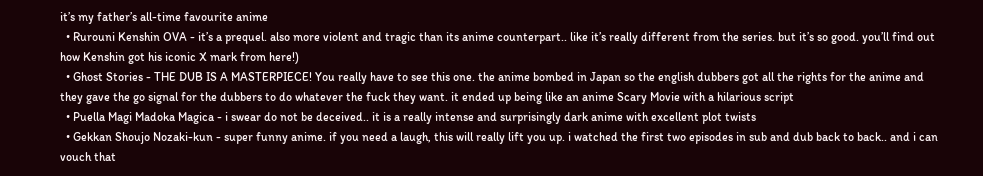it’s my father’s all-time favourite anime
  • Rurouni Kenshin OVA - it’s a prequel. also more violent and tragic than its anime counterpart.. like it’s really different from the series. but it’s so good. you’ll find out how Kenshin got his iconic X mark from here!)
  • Ghost Stories - THE DUB IS A MASTERPIECE! You really have to see this one. the anime bombed in Japan so the english dubbers got all the rights for the anime and they gave the go signal for the dubbers to do whatever the fuck they want. it ended up being like an anime Scary Movie with a hilarious script
  • Puella Magi Madoka Magica - i swear do not be deceived.. it is a really intense and surprisingly dark anime with excellent plot twists
  • Gekkan Shoujo Nozaki-kun - super funny anime. if you need a laugh, this will really lift you up. i watched the first two episodes in sub and dub back to back.. and i can vouch that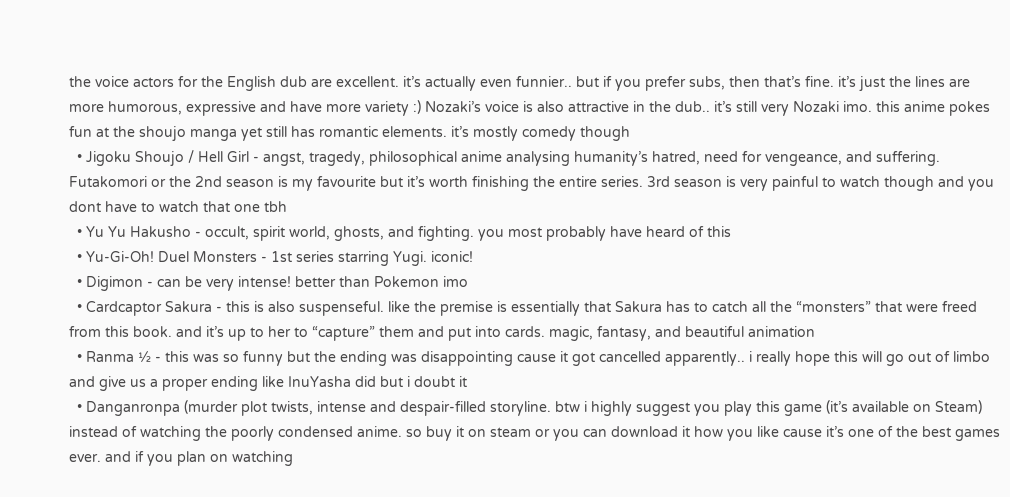the voice actors for the English dub are excellent. it’s actually even funnier.. but if you prefer subs, then that’s fine. it’s just the lines are more humorous, expressive and have more variety :) Nozaki’s voice is also attractive in the dub.. it’s still very Nozaki imo. this anime pokes fun at the shoujo manga yet still has romantic elements. it’s mostly comedy though
  • Jigoku Shoujo / Hell Girl - angst, tragedy, philosophical anime analysing humanity’s hatred, need for vengeance, and suffering. Futakomori or the 2nd season is my favourite but it’s worth finishing the entire series. 3rd season is very painful to watch though and you dont have to watch that one tbh
  • Yu Yu Hakusho - occult, spirit world, ghosts, and fighting. you most probably have heard of this
  • Yu-Gi-Oh! Duel Monsters - 1st series starring Yugi. iconic!
  • Digimon - can be very intense! better than Pokemon imo
  • Cardcaptor Sakura - this is also suspenseful. like the premise is essentially that Sakura has to catch all the “monsters” that were freed from this book. and it’s up to her to “capture” them and put into cards. magic, fantasy, and beautiful animation
  • Ranma ½ - this was so funny but the ending was disappointing cause it got cancelled apparently.. i really hope this will go out of limbo and give us a proper ending like InuYasha did but i doubt it
  • Danganronpa (murder plot twists, intense and despair-filled storyline. btw i highly suggest you play this game (it’s available on Steam) instead of watching the poorly condensed anime. so buy it on steam or you can download it how you like cause it’s one of the best games ever. and if you plan on watching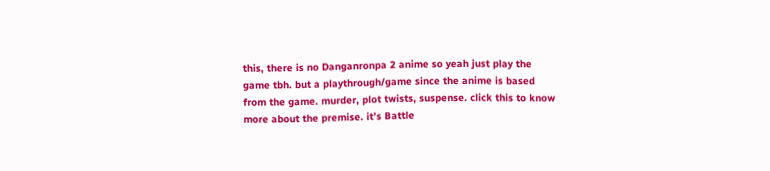this, there is no Danganronpa 2 anime so yeah just play the game tbh. but a playthrough/game since the anime is based from the game. murder, plot twists, suspense. click this to know more about the premise. it’s Battle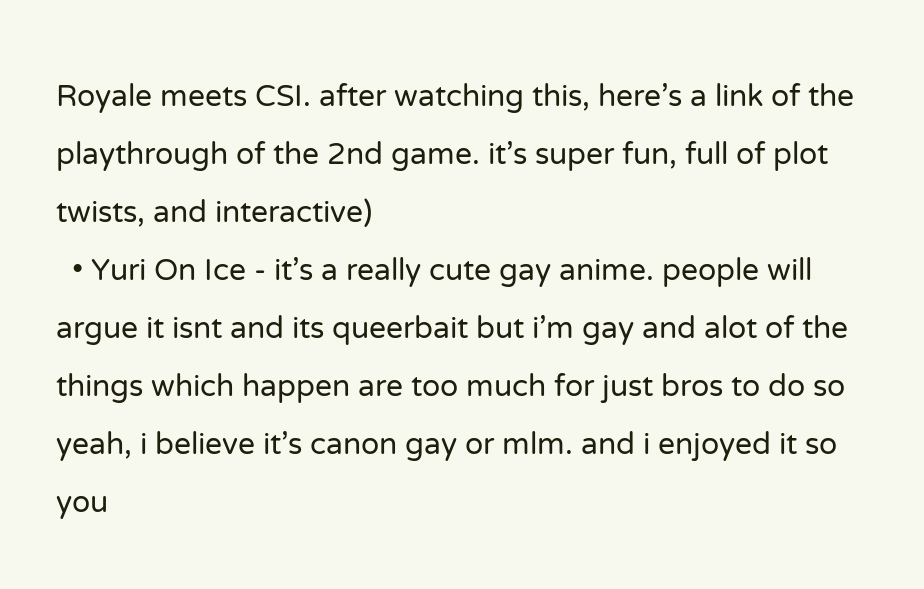Royale meets CSI. after watching this, here’s a link of the playthrough of the 2nd game. it’s super fun, full of plot twists, and interactive)
  • Yuri On Ice - it’s a really cute gay anime. people will argue it isnt and its queerbait but i’m gay and alot of the things which happen are too much for just bros to do so yeah, i believe it’s canon gay or mlm. and i enjoyed it so you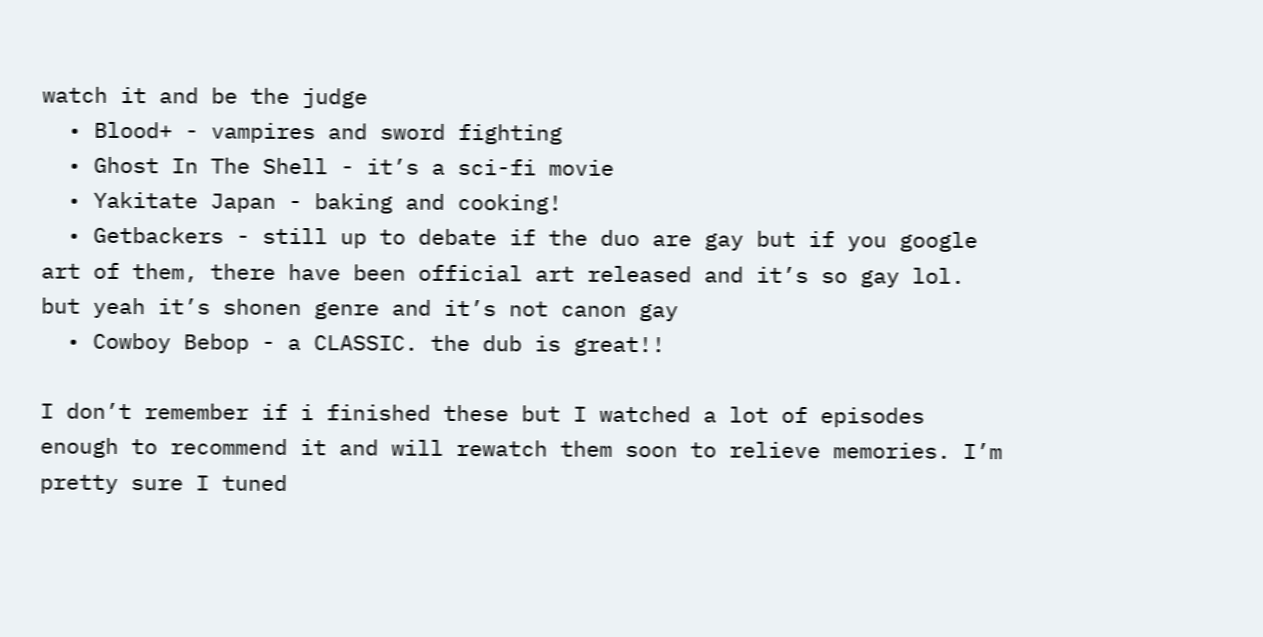watch it and be the judge
  • Blood+ - vampires and sword fighting
  • Ghost In The Shell - it’s a sci-fi movie
  • Yakitate Japan - baking and cooking!
  • Getbackers - still up to debate if the duo are gay but if you google art of them, there have been official art released and it’s so gay lol. but yeah it’s shonen genre and it’s not canon gay
  • Cowboy Bebop - a CLASSIC. the dub is great!!

I don’t remember if i finished these but I watched a lot of episodes enough to recommend it and will rewatch them soon to relieve memories. I’m pretty sure I tuned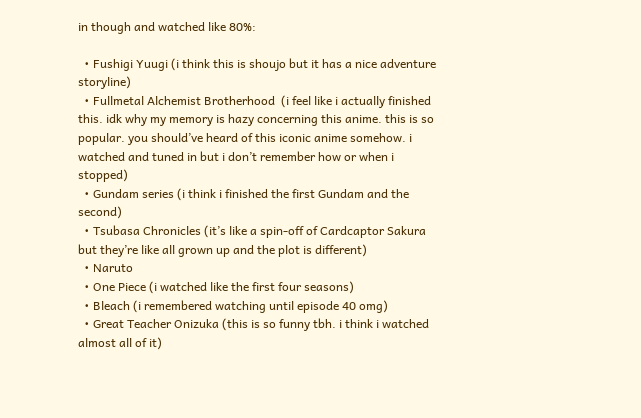in though and watched like 80%:

  • Fushigi Yuugi (i think this is shoujo but it has a nice adventure storyline)
  • Fullmetal Alchemist Brotherhood  (i feel like i actually finished this. idk why my memory is hazy concerning this anime. this is so popular. you should’ve heard of this iconic anime somehow. i watched and tuned in but i don’t remember how or when i stopped)
  • Gundam series (i think i finished the first Gundam and the second)
  • Tsubasa Chronicles (it’s like a spin-off of Cardcaptor Sakura but they’re like all grown up and the plot is different)
  • Naruto
  • One Piece (i watched like the first four seasons)
  • Bleach (i remembered watching until episode 40 omg)
  • Great Teacher Onizuka (this is so funny tbh. i think i watched almost all of it)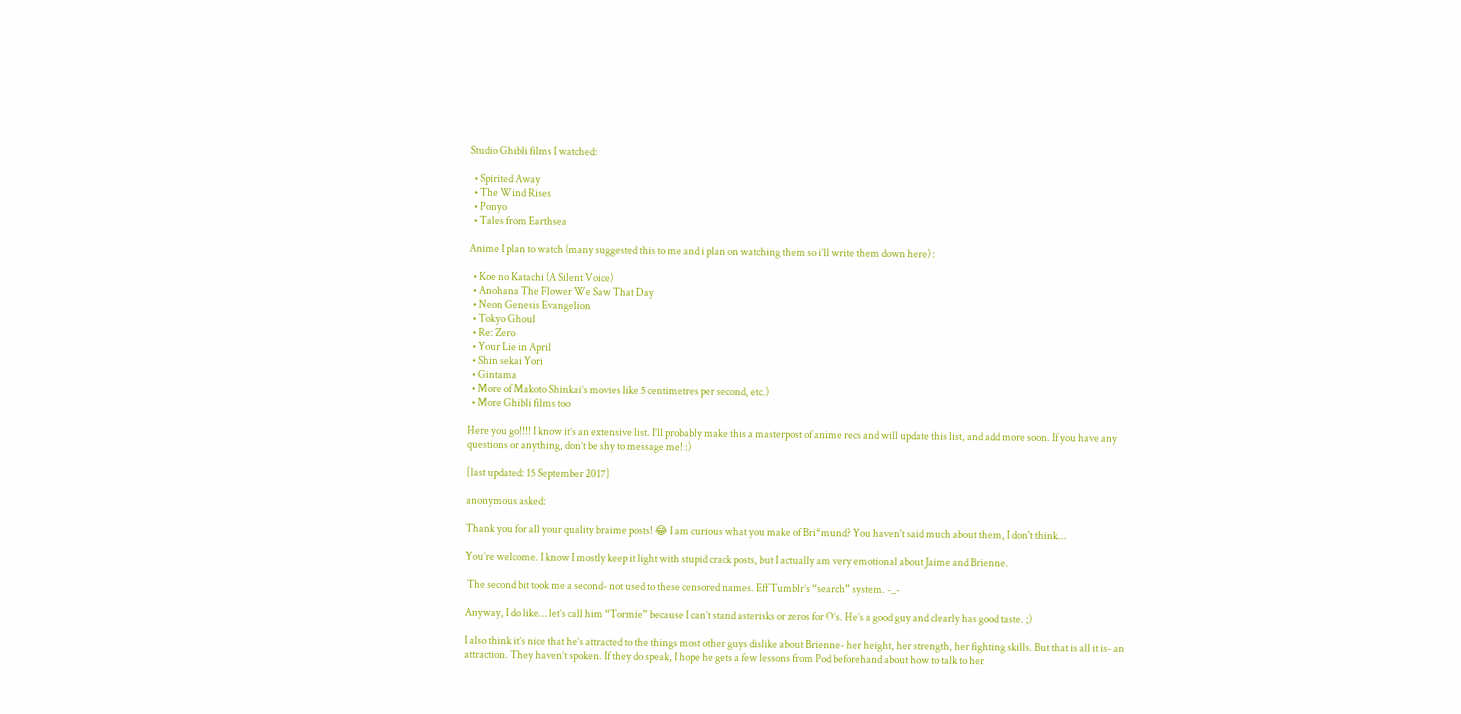Studio Ghibli films I watched:

  • Spirited Away
  • The Wind Rises
  • Ponyo
  • Tales from Earthsea

Anime I plan to watch (many suggested this to me and i plan on watching them so i’ll write them down here) :

  • Koe no Katachi (A Silent Voice)
  • Anohana The Flower We Saw That Day
  • Neon Genesis Evangelion
  • Tokyo Ghoul
  • Re: Zero
  • Your Lie in April
  • Shin sekai Yori
  • Gintama
  • More of Makoto Shinkai’s movies like 5 centimetres per second, etc.)
  • More Ghibli films too

Here you go!!!! I know it’s an extensive list. I’ll probably make this a masterpost of anime recs and will update this list, and add more soon. If you have any questions or anything, don’t be shy to message me! :)

[last updated: 15 September 2017]

anonymous asked:

Thank you for all your quality braime posts! 😂 I am curious what you make of Bri*mund? You haven't said much about them, I don't think...

You’re welcome. I know I mostly keep it light with stupid crack posts, but I actually am very emotional about Jaime and Brienne.

 The second bit took me a second- not used to these censored names. Eff Tumblr’s “search” system. -_-

Anyway, I do like… let’s call him “Tormie” because I can’t stand asterisks or zeros for O’s. He’s a good guy and clearly has good taste. ;)

I also think it’s nice that he’s attracted to the things most other guys dislike about Brienne- her height, her strength, her fighting skills. But that is all it is- an attraction. They haven’t spoken. If they do speak, I hope he gets a few lessons from Pod beforehand about how to talk to her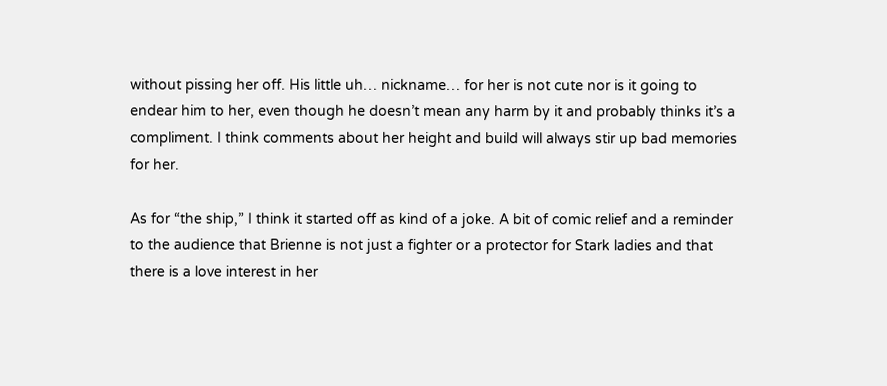without pissing her off. His little uh… nickname… for her is not cute nor is it going to endear him to her, even though he doesn’t mean any harm by it and probably thinks it’s a compliment. I think comments about her height and build will always stir up bad memories for her.

As for “the ship,” I think it started off as kind of a joke. A bit of comic relief and a reminder to the audience that Brienne is not just a fighter or a protector for Stark ladies and that there is a love interest in her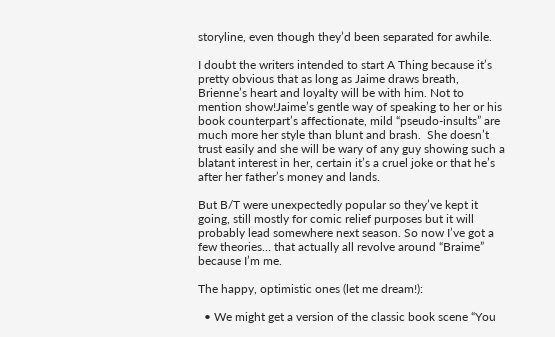storyline, even though they’d been separated for awhile.

I doubt the writers intended to start A Thing because it’s pretty obvious that as long as Jaime draws breath, Brienne’s heart and loyalty will be with him. Not to mention show!Jaime’s gentle way of speaking to her or his book counterpart’s affectionate, mild “pseudo-insults” are much more her style than blunt and brash.  She doesn’t trust easily and she will be wary of any guy showing such a blatant interest in her, certain it’s a cruel joke or that he’s after her father’s money and lands.

But B/T were unexpectedly popular so they’ve kept it going, still mostly for comic relief purposes but it will probably lead somewhere next season. So now I’ve got a few theories… that actually all revolve around “Braime” because I’m me.

The happy, optimistic ones (let me dream!):

  • We might get a version of the classic book scene “You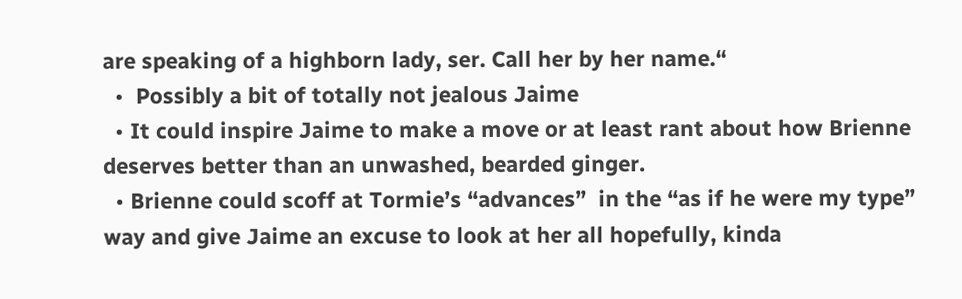are speaking of a highborn lady, ser. Call her by her name.“
  •  Possibly a bit of totally not jealous Jaime
  • It could inspire Jaime to make a move or at least rant about how Brienne deserves better than an unwashed, bearded ginger.
  • Brienne could scoff at Tormie’s “advances”  in the “as if he were my type” way and give Jaime an excuse to look at her all hopefully, kinda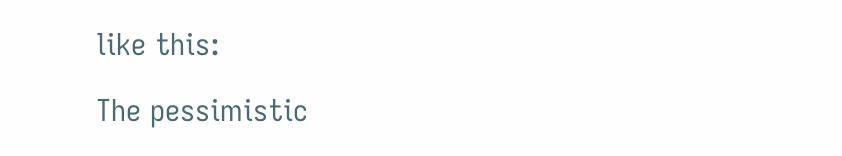like this:

The pessimistic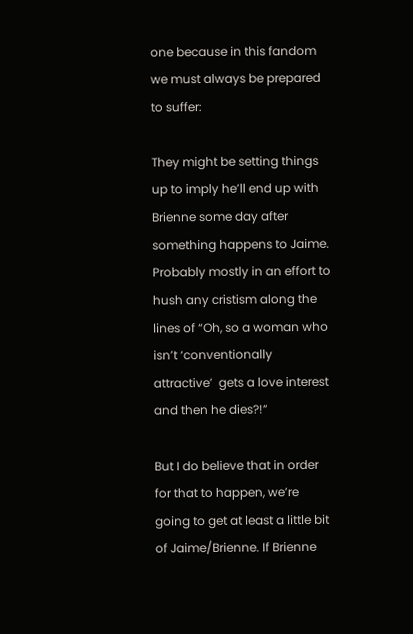one because in this fandom we must always be prepared to suffer:

They might be setting things up to imply he’ll end up with Brienne some day after something happens to Jaime. Probably mostly in an effort to hush any cristism along the lines of “Oh, so a woman who isn’t ‘conventionally attractive’  gets a love interest and then he dies?!”

But I do believe that in order for that to happen, we’re going to get at least a little bit of Jaime/Brienne. If Brienne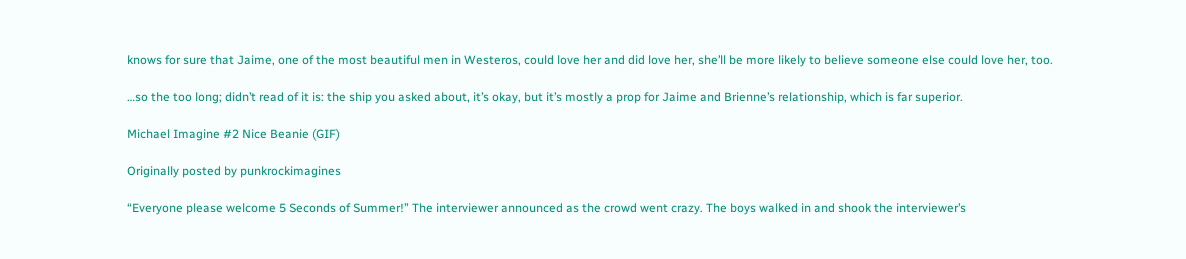knows for sure that Jaime, one of the most beautiful men in Westeros, could love her and did love her, she’ll be more likely to believe someone else could love her, too.

…so the too long; didn’t read of it is: the ship you asked about, it’s okay, but it’s mostly a prop for Jaime and Brienne’s relationship, which is far superior.

Michael Imagine #2 Nice Beanie (GIF)

Originally posted by punkrockimagines

“Everyone please welcome 5 Seconds of Summer!” The interviewer announced as the crowd went crazy. The boys walked in and shook the interviewer’s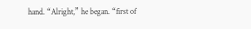hand. “Alright,” he began. “first of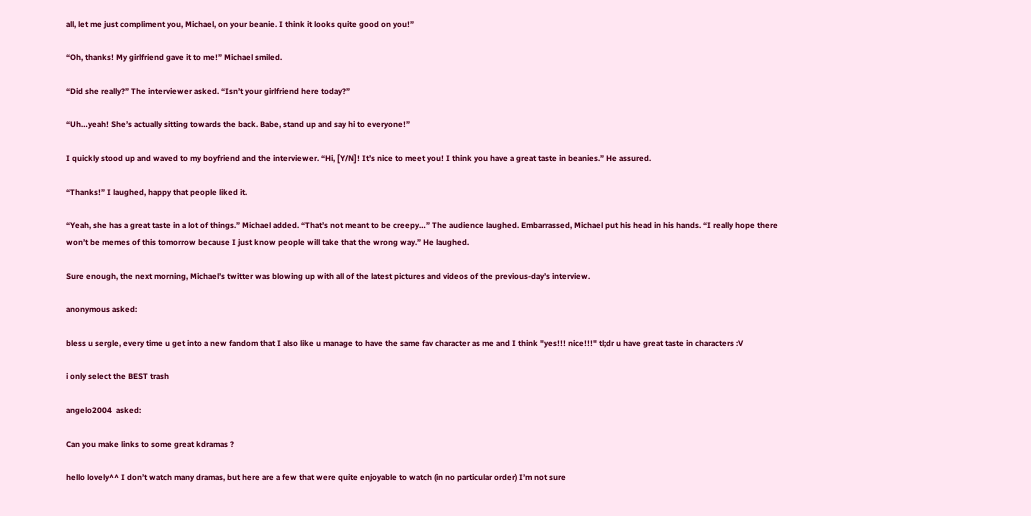all, let me just compliment you, Michael, on your beanie. I think it looks quite good on you!”

“Oh, thanks! My girlfriend gave it to me!” Michael smiled.

“Did she really?” The interviewer asked. “Isn’t your girlfriend here today?”

“Uh…yeah! She’s actually sitting towards the back. Babe, stand up and say hi to everyone!”

I quickly stood up and waved to my boyfriend and the interviewer. “Hi, [Y/N]! It’s nice to meet you! I think you have a great taste in beanies.” He assured.

“Thanks!” I laughed, happy that people liked it.

“Yeah, she has a great taste in a lot of things.” Michael added. “That’s not meant to be creepy…” The audience laughed. Embarrassed, Michael put his head in his hands. “I really hope there won’t be memes of this tomorrow because I just know people will take that the wrong way.” He laughed.

Sure enough, the next morning, Michael’s twitter was blowing up with all of the latest pictures and videos of the previous-day’s interview.

anonymous asked:

bless u sergle, every time u get into a new fandom that I also like u manage to have the same fav character as me and I think "yes!!! nice!!!" tl;dr u have great taste in characters :V

i only select the BEST trash

angelo2004  asked:

Can you make links to some great kdramas ?

hello lovely^^ I don’t watch many dramas, but here are a few that were quite enjoyable to watch (in no particular order) I’m not sure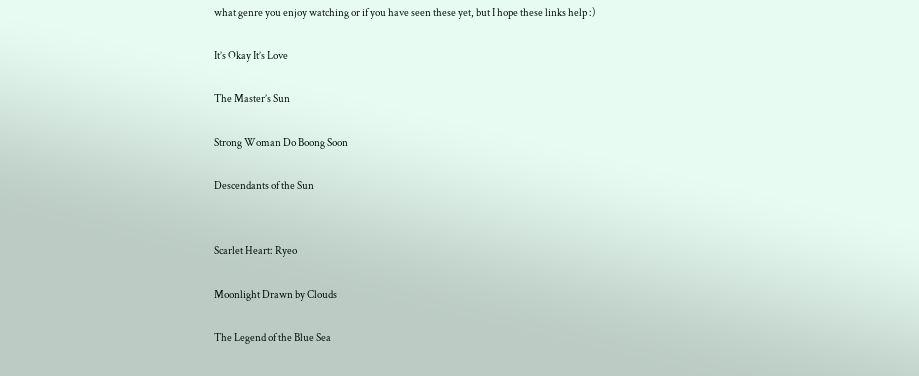what genre you enjoy watching or if you have seen these yet, but I hope these links help :)

It’s Okay It’s Love

The Master’s Sun

Strong Woman Do Boong Soon

Descendants of the Sun


Scarlet Heart: Ryeo

Moonlight Drawn by Clouds

The Legend of the Blue Sea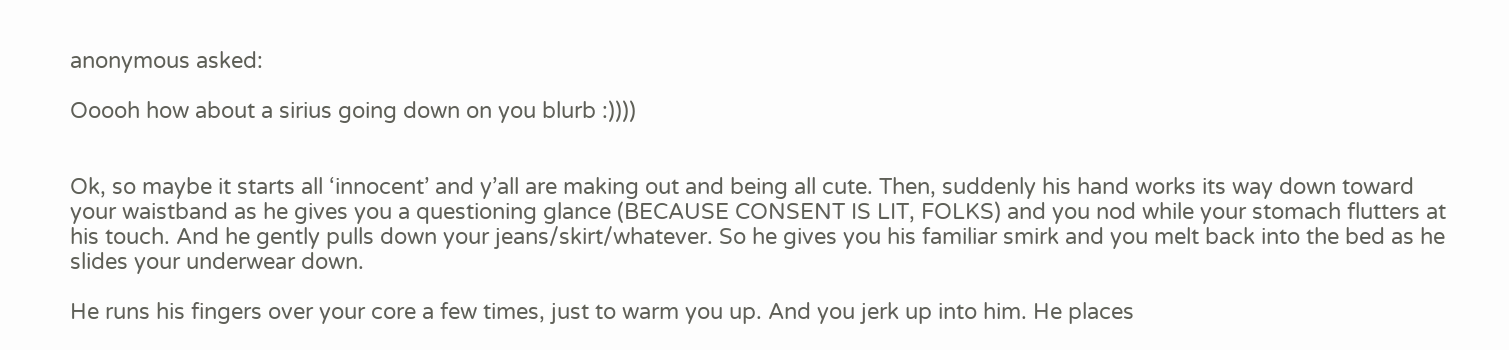anonymous asked:

Ooooh how about a sirius going down on you blurb :))))


Ok, so maybe it starts all ‘innocent’ and y’all are making out and being all cute. Then, suddenly his hand works its way down toward your waistband as he gives you a questioning glance (BECAUSE CONSENT IS LIT, FOLKS) and you nod while your stomach flutters at his touch. And he gently pulls down your jeans/skirt/whatever. So he gives you his familiar smirk and you melt back into the bed as he slides your underwear down.

He runs his fingers over your core a few times, just to warm you up. And you jerk up into him. He places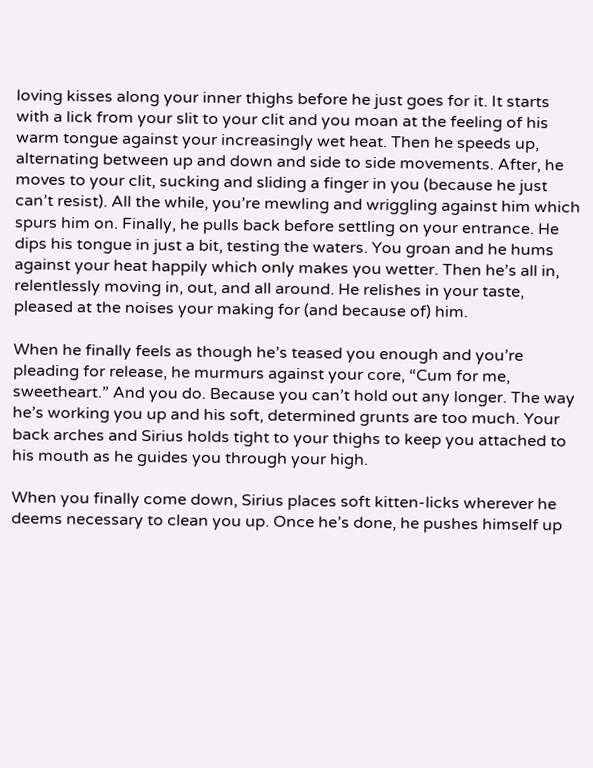loving kisses along your inner thighs before he just goes for it. It starts with a lick from your slit to your clit and you moan at the feeling of his warm tongue against your increasingly wet heat. Then he speeds up, alternating between up and down and side to side movements. After, he moves to your clit, sucking and sliding a finger in you (because he just can’t resist). All the while, you’re mewling and wriggling against him which spurs him on. Finally, he pulls back before settling on your entrance. He dips his tongue in just a bit, testing the waters. You groan and he hums against your heat happily which only makes you wetter. Then he’s all in, relentlessly moving in, out, and all around. He relishes in your taste, pleased at the noises your making for (and because of) him.

When he finally feels as though he’s teased you enough and you’re pleading for release, he murmurs against your core, “Cum for me, sweetheart.” And you do. Because you can’t hold out any longer. The way he’s working you up and his soft, determined grunts are too much. Your back arches and Sirius holds tight to your thighs to keep you attached to his mouth as he guides you through your high.

When you finally come down, Sirius places soft kitten-licks wherever he deems necessary to clean you up. Once he’s done, he pushes himself up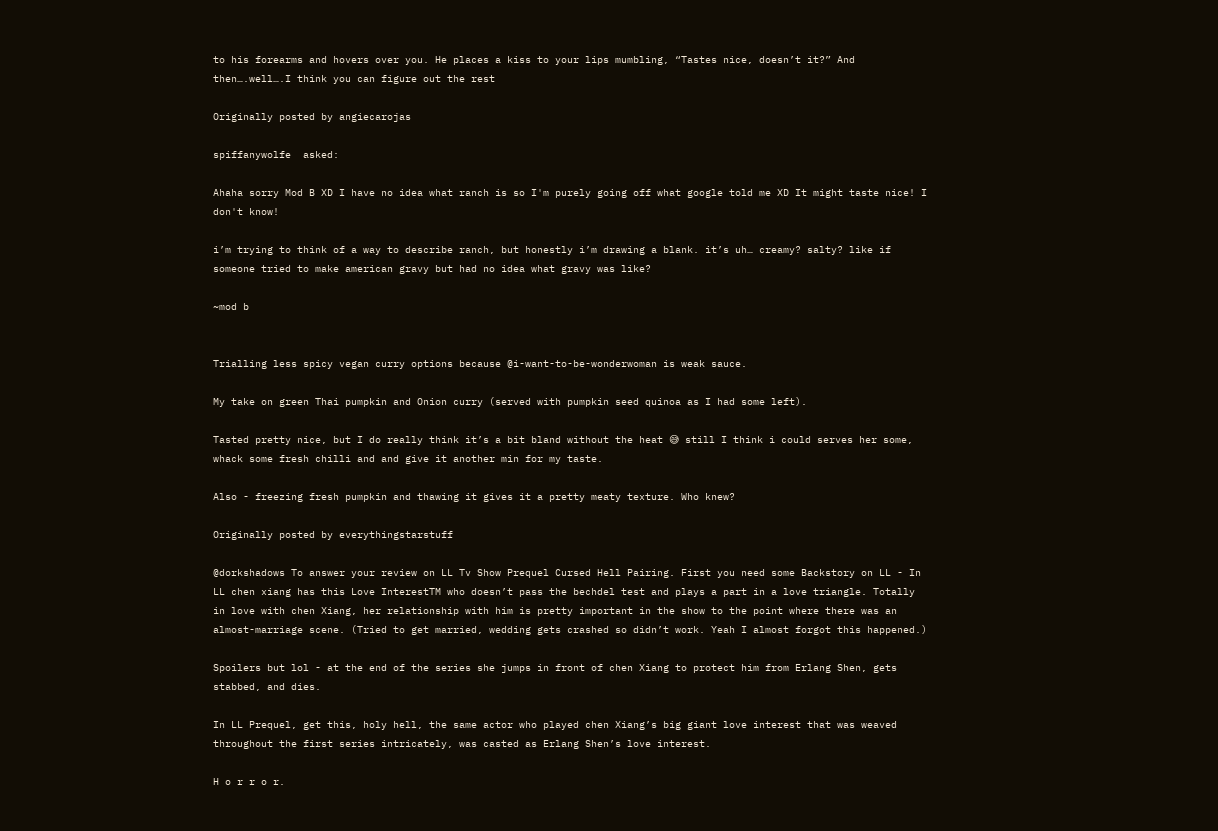to his forearms and hovers over you. He places a kiss to your lips mumbling, “Tastes nice, doesn’t it?” And then….well….I think you can figure out the rest

Originally posted by angiecarojas

spiffanywolfe  asked:

Ahaha sorry Mod B XD I have no idea what ranch is so I'm purely going off what google told me XD It might taste nice! I don't know!

i’m trying to think of a way to describe ranch, but honestly i’m drawing a blank. it’s uh… creamy? salty? like if someone tried to make american gravy but had no idea what gravy was like?

~mod b


Trialling less spicy vegan curry options because @i-want-to-be-wonderwoman is weak sauce.

My take on green Thai pumpkin and Onion curry (served with pumpkin seed quinoa as I had some left).

Tasted pretty nice, but I do really think it’s a bit bland without the heat 😅 still I think i could serves her some, whack some fresh chilli and and give it another min for my taste.

Also - freezing fresh pumpkin and thawing it gives it a pretty meaty texture. Who knew?

Originally posted by everythingstarstuff

@dorkshadows To answer your review on LL Tv Show Prequel Cursed Hell Pairing. First you need some Backstory on LL - In LL chen xiang has this Love InterestTM who doesn’t pass the bechdel test and plays a part in a love triangle. Totally in love with chen Xiang, her relationship with him is pretty important in the show to the point where there was an almost-marriage scene. (Tried to get married, wedding gets crashed so didn’t work. Yeah I almost forgot this happened.)

Spoilers but lol - at the end of the series she jumps in front of chen Xiang to protect him from Erlang Shen, gets stabbed, and dies.

In LL Prequel, get this, holy hell, the same actor who played chen Xiang’s big giant love interest that was weaved throughout the first series intricately, was casted as Erlang Shen’s love interest.

H o r r o r.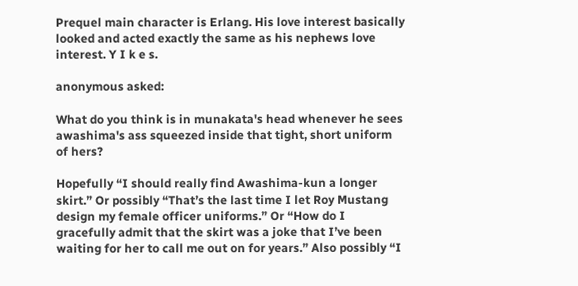Prequel main character is Erlang. His love interest basically looked and acted exactly the same as his nephews love interest. Y I k e s.

anonymous asked:

What do you think is in munakata's head whenever he sees awashima's ass squeezed inside that tight, short uniform of hers?

Hopefully “I should really find Awashima-kun a longer skirt.” Or possibly “That’s the last time I let Roy Mustang design my female officer uniforms.” Or “How do I gracefully admit that the skirt was a joke that I’ve been waiting for her to call me out on for years.” Also possibly “I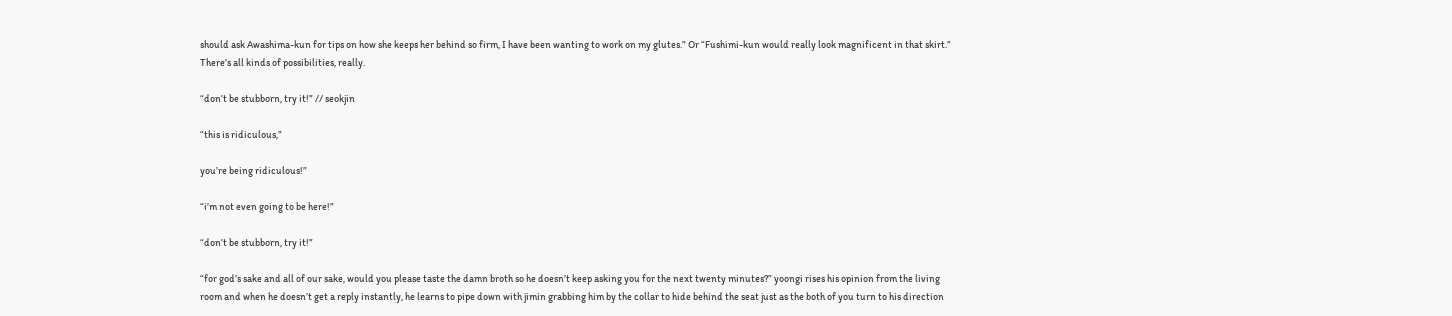should ask Awashima-kun for tips on how she keeps her behind so firm, I have been wanting to work on my glutes.” Or “Fushimi-kun would really look magnificent in that skirt.” There’s all kinds of possibilities, really.

“don’t be stubborn, try it!” // seokjin

“this is ridiculous,”

you’re being ridiculous!”

“i’m not even going to be here!”

“don’t be stubborn, try it!”

“for god’s sake and all of our sake, would you please taste the damn broth so he doesn’t keep asking you for the next twenty minutes?” yoongi rises his opinion from the living room and when he doesn’t get a reply instantly, he learns to pipe down with jimin grabbing him by the collar to hide behind the seat just as the both of you turn to his direction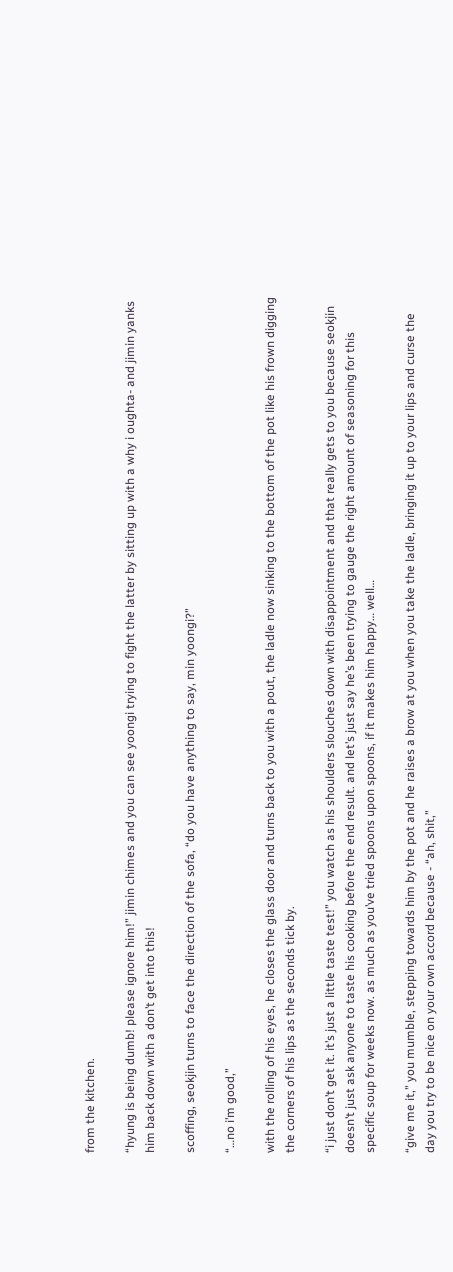from the kitchen.

“hyung is being dumb! please ignore him!” jimin chimes and you can see yoongi trying to fight the latter by sitting up with a why i oughta- and jimin yanks him back down with a don’t get into this!

scoffing, seokjin turns to face the direction of the sofa, “do you have anything to say, min yoongi?”

“…no i’m good,”

with the rolling of his eyes, he closes the glass door and turns back to you with a pout, the ladle now sinking to the bottom of the pot like his frown digging the corners of his lips as the seconds tick by.

“i just don’t get it. it’s just a little taste test!” you watch as his shoulders slouches down with disappointment and that really gets to you because seokjin doesn’t just ask anyone to taste his cooking before the end result. and let’s just say he’s been trying to gauge the right amount of seasoning for this specific soup for weeks now. as much as you’ve tried spoons upon spoons, if it makes him happy… well…

“give me it,” you mumble, stepping towards him by the pot and he raises a brow at you when you take the ladle, bringing it up to your lips and curse the day you try to be nice on your own accord because - “ah, shit,”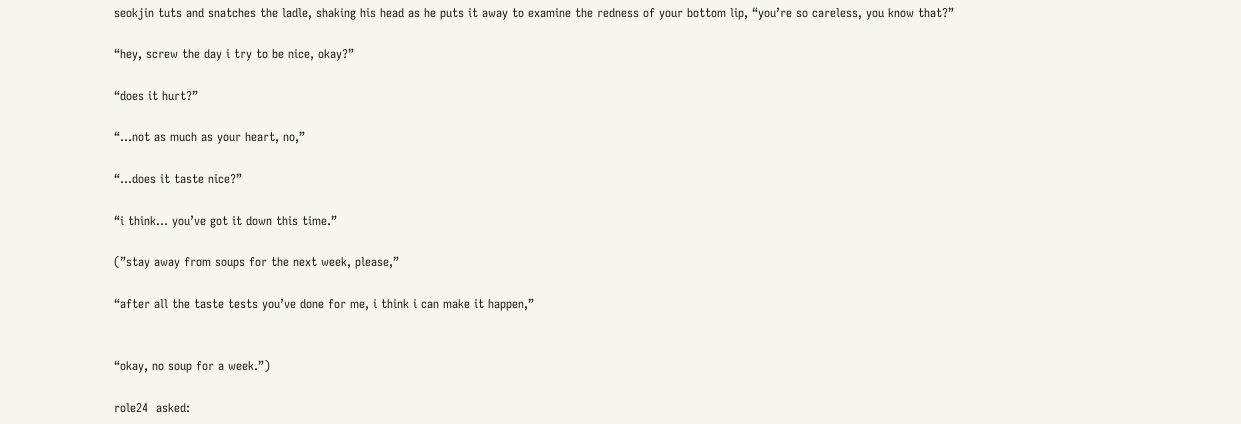seokjin tuts and snatches the ladle, shaking his head as he puts it away to examine the redness of your bottom lip, “you’re so careless, you know that?”

“hey, screw the day i try to be nice, okay?”

“does it hurt?”

“…not as much as your heart, no,”

“…does it taste nice?”

“i think… you’ve got it down this time.”

(”stay away from soups for the next week, please,”

“after all the taste tests you’ve done for me, i think i can make it happen,”


“okay, no soup for a week.”)

role24  asked: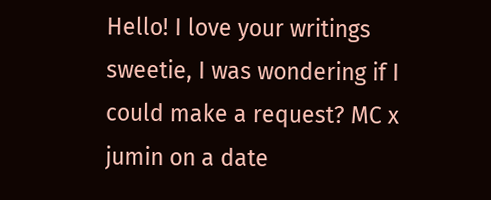Hello! I love your writings sweetie, I was wondering if I could make a request? MC x jumin on a date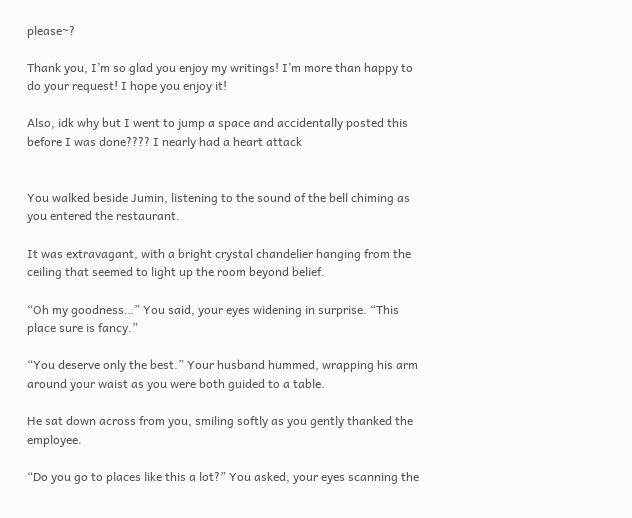please~?

Thank you, I’m so glad you enjoy my writings! I’m more than happy to do your request! I hope you enjoy it!

Also, idk why but I went to jump a space and accidentally posted this before I was done???? I nearly had a heart attack


You walked beside Jumin, listening to the sound of the bell chiming as you entered the restaurant.

It was extravagant, with a bright crystal chandelier hanging from the ceiling that seemed to light up the room beyond belief.

“Oh my goodness…” You said, your eyes widening in surprise. “This place sure is fancy.”

“You deserve only the best.” Your husband hummed, wrapping his arm around your waist as you were both guided to a table.

He sat down across from you, smiling softly as you gently thanked the employee.

“Do you go to places like this a lot?” You asked, your eyes scanning the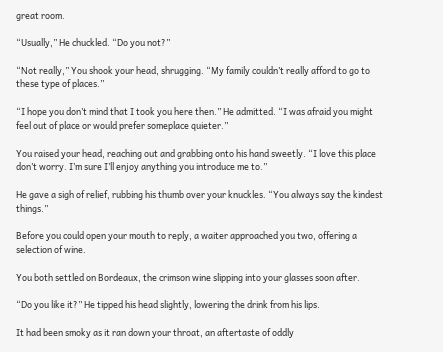great room.

“Usually,” He chuckled. “Do you not?”

“Not really,” You shook your head, shrugging. “My family couldn’t really afford to go to these type of places.”

“I hope you don’t mind that I took you here then.” He admitted. “I was afraid you might feel out of place or would prefer someplace quieter.”

You raised your head, reaching out and grabbing onto his hand sweetly. “I love this place don’t worry. I’m sure I’ll enjoy anything you introduce me to.”

He gave a sigh of relief, rubbing his thumb over your knuckles. “You always say the kindest things.”

Before you could open your mouth to reply, a waiter approached you two, offering a selection of wine.

You both settled on Bordeaux, the crimson wine slipping into your glasses soon after.

“Do you like it?” He tipped his head slightly, lowering the drink from his lips.

It had been smoky as it ran down your throat, an aftertaste of oddly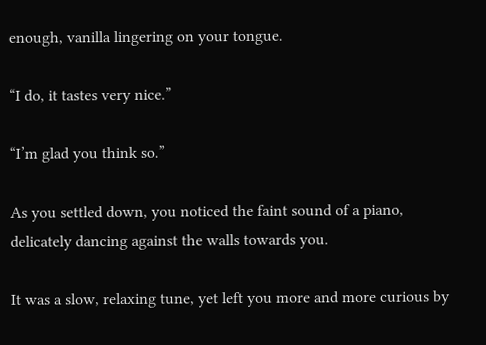enough, vanilla lingering on your tongue.

“I do, it tastes very nice.”

“I’m glad you think so.”

As you settled down, you noticed the faint sound of a piano, delicately dancing against the walls towards you.

It was a slow, relaxing tune, yet left you more and more curious by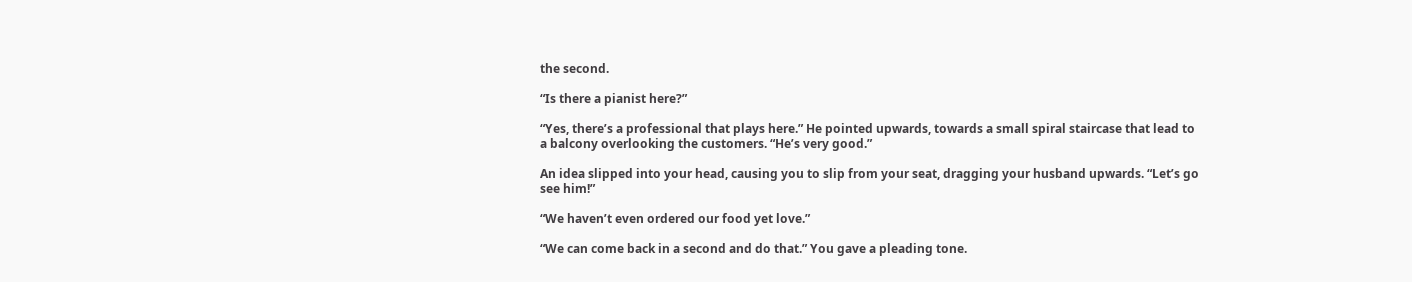the second.

“Is there a pianist here?”

“Yes, there’s a professional that plays here.” He pointed upwards, towards a small spiral staircase that lead to a balcony overlooking the customers. “He’s very good.”

An idea slipped into your head, causing you to slip from your seat, dragging your husband upwards. “Let’s go see him!”

“We haven’t even ordered our food yet love.”

“We can come back in a second and do that.” You gave a pleading tone.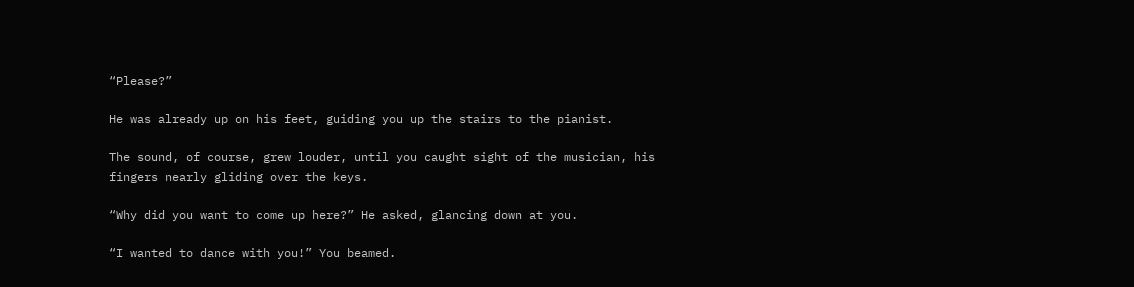“Please?”

He was already up on his feet, guiding you up the stairs to the pianist.

The sound, of course, grew louder, until you caught sight of the musician, his fingers nearly gliding over the keys.

“Why did you want to come up here?” He asked, glancing down at you.

“I wanted to dance with you!” You beamed.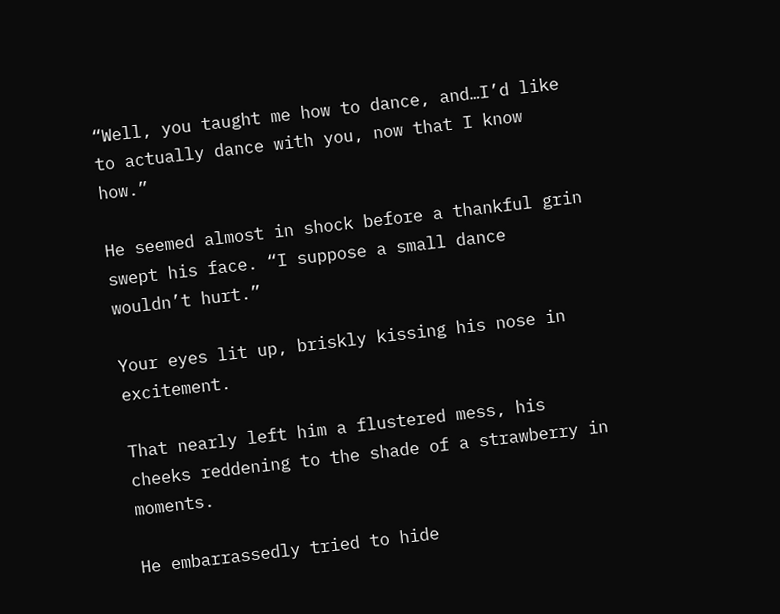“Well, you taught me how to dance, and…I’d like to actually dance with you, now that I know how.”

He seemed almost in shock before a thankful grin swept his face. “I suppose a small dance wouldn’t hurt.”

Your eyes lit up, briskly kissing his nose in excitement.

That nearly left him a flustered mess, his cheeks reddening to the shade of a strawberry in moments.

He embarrassedly tried to hide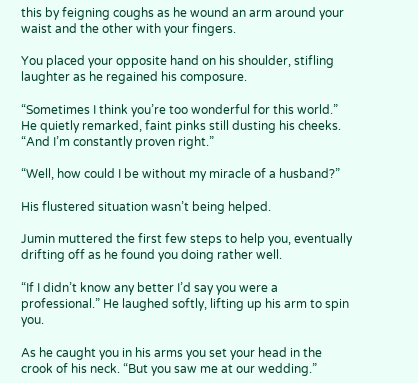this by feigning coughs as he wound an arm around your waist and the other with your fingers.

You placed your opposite hand on his shoulder, stifling laughter as he regained his composure.

“Sometimes I think you’re too wonderful for this world.” He quietly remarked, faint pinks still dusting his cheeks. “And I’m constantly proven right.”

“Well, how could I be without my miracle of a husband?”

His flustered situation wasn’t being helped.

Jumin muttered the first few steps to help you, eventually drifting off as he found you doing rather well.

“If I didn’t know any better I’d say you were a professional.” He laughed softly, lifting up his arm to spin you.

As he caught you in his arms you set your head in the crook of his neck. “But you saw me at our wedding.”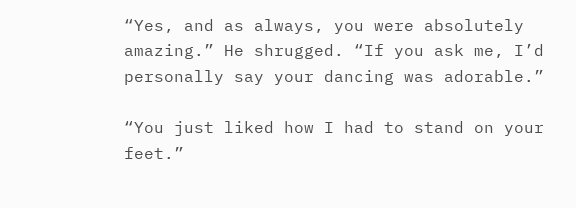“Yes, and as always, you were absolutely amazing.” He shrugged. “If you ask me, I’d personally say your dancing was adorable.”

“You just liked how I had to stand on your feet.”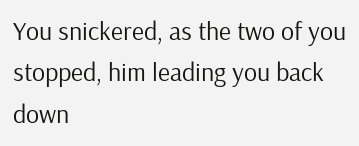You snickered, as the two of you stopped, him leading you back down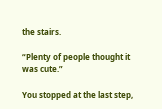the stairs.

“Plenty of people thought it was cute.”

You stopped at the last step,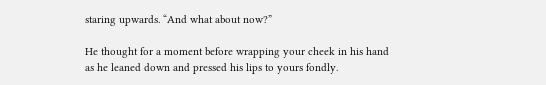staring upwards. “And what about now?”

He thought for a moment before wrapping your cheek in his hand as he leaned down and pressed his lips to yours fondly.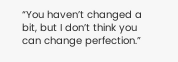“You haven’t changed a bit, but I don’t think you can change perfection.”